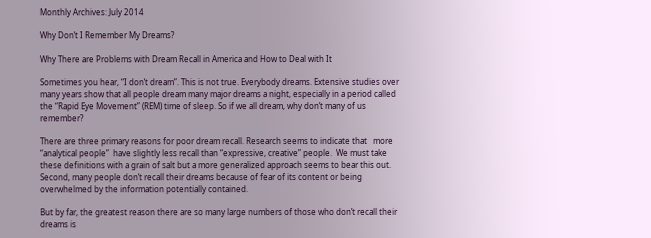Monthly Archives: July 2014

Why Don’t I Remember My Dreams?

Why There are Problems with Dream Recall in America and How to Deal with It

Sometimes you hear, “I don’t dream”. This is not true. Everybody dreams. Extensive studies over many years show that all people dream many major dreams a night, especially in a period called the “Rapid Eye Movement” (REM) time of sleep. So if we all dream, why don’t many of us remember?

There are three primary reasons for poor dream recall. Research seems to indicate that   more “analytical people”  have slightly less recall than “expressive, creative” people.  We must take these definitions with a grain of salt but a more generalized approach seems to bear this out. Second, many people don’t recall their dreams because of fear of its content or being overwhelmed by the information potentially contained.

But by far, the greatest reason there are so many large numbers of those who don’t recall their dreams is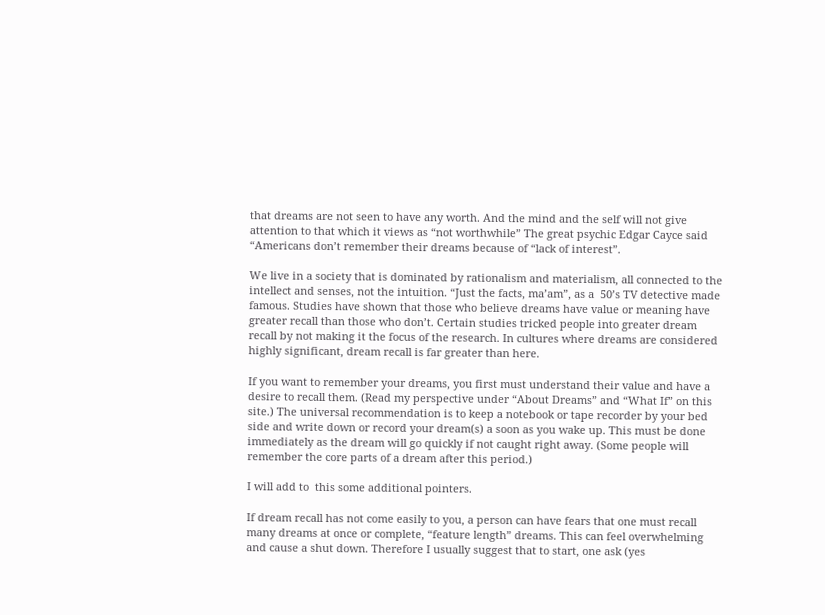that dreams are not seen to have any worth. And the mind and the self will not give attention to that which it views as “not worthwhile” The great psychic Edgar Cayce said “Americans don’t remember their dreams because of “lack of interest”.

We live in a society that is dominated by rationalism and materialism, all connected to the intellect and senses, not the intuition. “Just the facts, ma’am”, as a  50’s TV detective made famous. Studies have shown that those who believe dreams have value or meaning have greater recall than those who don’t. Certain studies tricked people into greater dream recall by not making it the focus of the research. In cultures where dreams are considered highly significant, dream recall is far greater than here.

If you want to remember your dreams, you first must understand their value and have a desire to recall them. (Read my perspective under “About Dreams” and “What If” on this site.) The universal recommendation is to keep a notebook or tape recorder by your bed side and write down or record your dream(s) a soon as you wake up. This must be done immediately as the dream will go quickly if not caught right away. (Some people will remember the core parts of a dream after this period.)

I will add to  this some additional pointers.

If dream recall has not come easily to you, a person can have fears that one must recall many dreams at once or complete, “feature length” dreams. This can feel overwhelming and cause a shut down. Therefore I usually suggest that to start, one ask (yes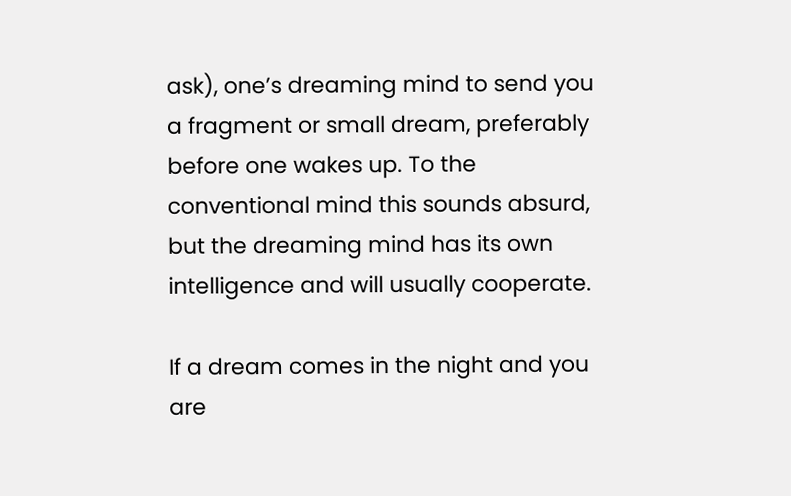ask), one’s dreaming mind to send you a fragment or small dream, preferably before one wakes up. To the conventional mind this sounds absurd, but the dreaming mind has its own intelligence and will usually cooperate.

If a dream comes in the night and you are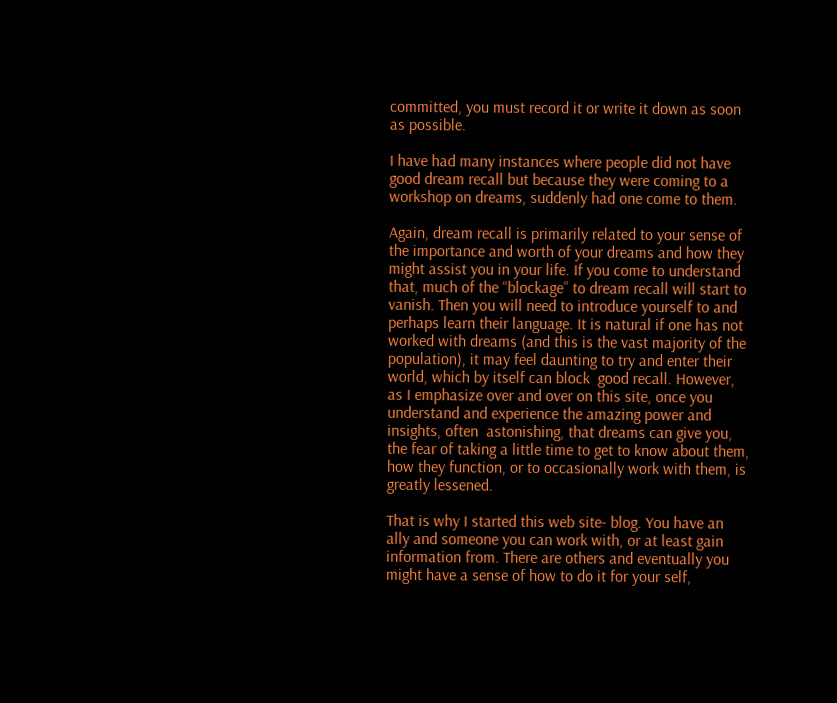committed, you must record it or write it down as soon as possible.

I have had many instances where people did not have good dream recall but because they were coming to a workshop on dreams, suddenly had one come to them.

Again, dream recall is primarily related to your sense of the importance and worth of your dreams and how they might assist you in your life. If you come to understand that, much of the “blockage” to dream recall will start to vanish. Then you will need to introduce yourself to and perhaps learn their language. It is natural if one has not worked with dreams (and this is the vast majority of the population), it may feel daunting to try and enter their world, which by itself can block  good recall. However, as I emphasize over and over on this site, once you understand and experience the amazing power and insights, often  astonishing, that dreams can give you, the fear of taking a little time to get to know about them, how they function, or to occasionally work with them, is greatly lessened.

That is why I started this web site- blog. You have an ally and someone you can work with, or at least gain information from. There are others and eventually you might have a sense of how to do it for your self,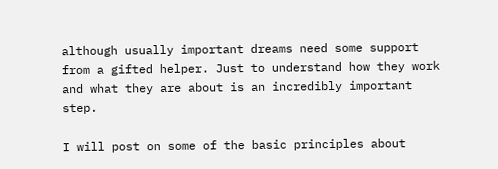although usually important dreams need some support from a gifted helper. Just to understand how they work and what they are about is an incredibly important step.

I will post on some of the basic principles about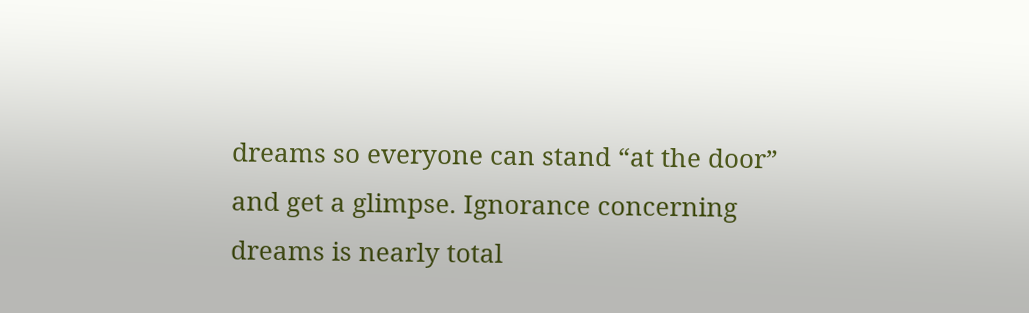dreams so everyone can stand “at the door” and get a glimpse. Ignorance concerning dreams is nearly total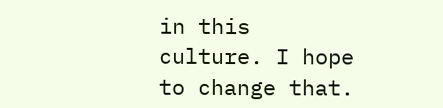in this culture. I hope to change that.